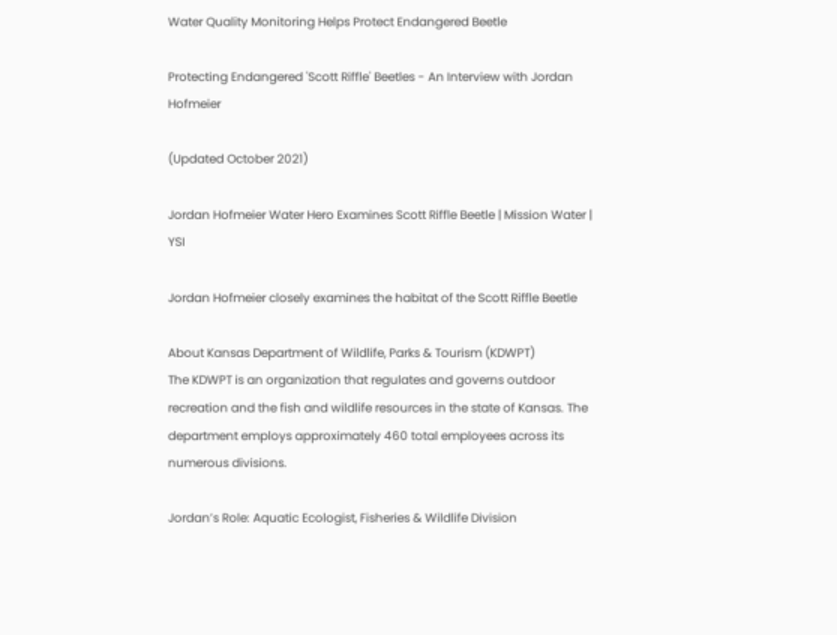Water Quality Monitoring Helps Protect Endangered Beetle

Protecting Endangered 'Scott Riffle' Beetles - An Interview with Jordan Hofmeier

(Updated October 2021)

Jordan Hofmeier Water Hero Examines Scott Riffle Beetle | Mission Water | YSI

Jordan Hofmeier closely examines the habitat of the Scott Riffle Beetle

About Kansas Department of Wildlife, Parks & Tourism (KDWPT)
The KDWPT is an organization that regulates and governs outdoor recreation and the fish and wildlife resources in the state of Kansas. The department employs approximately 460 total employees across its numerous divisions.

Jordan’s Role: Aquatic Ecologist, Fisheries & Wildlife Division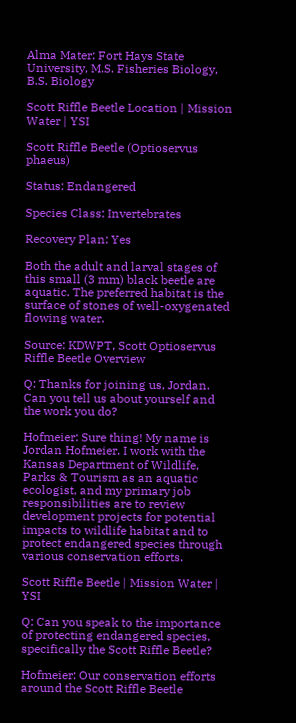Alma Mater: Fort Hays State University, M.S. Fisheries Biology, B.S. Biology

Scott Riffle Beetle Location | Mission Water | YSI

Scott Riffle Beetle (Optioservus phaeus)

Status: Endangered

Species Class: Invertebrates

Recovery Plan: Yes

Both the adult and larval stages of this small (3 mm) black beetle are aquatic. The preferred habitat is the surface of stones of well-oxygenated flowing water.

Source: KDWPT, Scott Optioservus Riffle Beetle Overview

Q: Thanks for joining us, Jordan. Can you tell us about yourself and the work you do?

Hofmeier: Sure thing! My name is Jordan Hofmeier. I work with the Kansas Department of Wildlife, Parks & Tourism as an aquatic ecologist, and my primary job responsibilities are to review development projects for potential impacts to wildlife habitat and to protect endangered species through various conservation efforts.

Scott Riffle Beetle | Mission Water | YSI

Q: Can you speak to the importance of protecting endangered species, specifically the Scott Riffle Beetle?

Hofmeier: Our conservation efforts around the Scott Riffle Beetle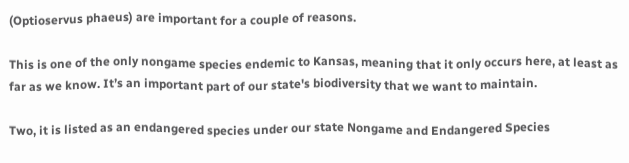(Optioservus phaeus) are important for a couple of reasons.

This is one of the only nongame species endemic to Kansas, meaning that it only occurs here, at least as far as we know. It’s an important part of our state's biodiversity that we want to maintain.

Two, it is listed as an endangered species under our state Nongame and Endangered Species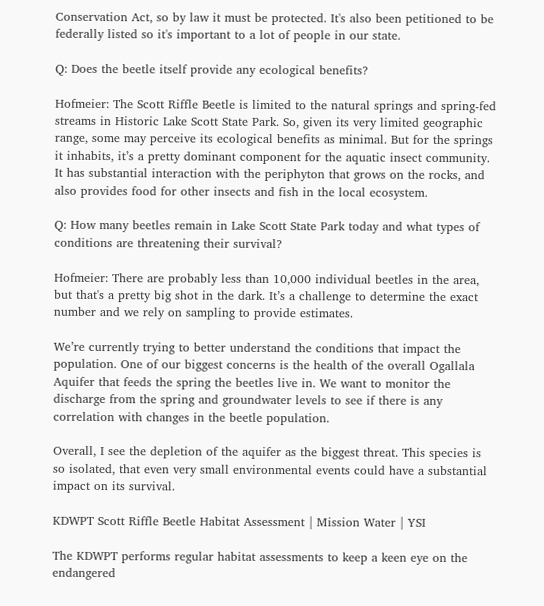Conservation Act, so by law it must be protected. It's also been petitioned to be federally listed so it's important to a lot of people in our state.

Q: Does the beetle itself provide any ecological benefits?

Hofmeier: The Scott Riffle Beetle is limited to the natural springs and spring-fed streams in Historic Lake Scott State Park. So, given its very limited geographic range, some may perceive its ecological benefits as minimal. But for the springs it inhabits, it’s a pretty dominant component for the aquatic insect community. It has substantial interaction with the periphyton that grows on the rocks, and also provides food for other insects and fish in the local ecosystem.

Q: How many beetles remain in Lake Scott State Park today and what types of conditions are threatening their survival?

Hofmeier: There are probably less than 10,000 individual beetles in the area, but that's a pretty big shot in the dark. It’s a challenge to determine the exact number and we rely on sampling to provide estimates.

We’re currently trying to better understand the conditions that impact the population. One of our biggest concerns is the health of the overall Ogallala Aquifer that feeds the spring the beetles live in. We want to monitor the discharge from the spring and groundwater levels to see if there is any correlation with changes in the beetle population.

Overall, I see the depletion of the aquifer as the biggest threat. This species is so isolated, that even very small environmental events could have a substantial impact on its survival.

KDWPT Scott Riffle Beetle Habitat Assessment | Mission Water | YSI

The KDWPT performs regular habitat assessments to keep a keen eye on the endangered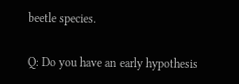beetle species.

Q: Do you have an early hypothesis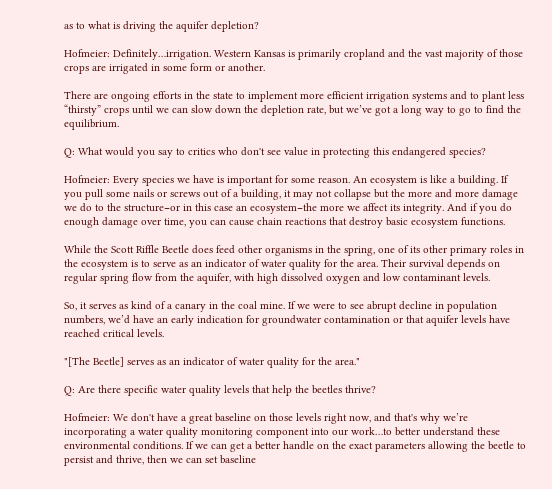as to what is driving the aquifer depletion?

Hofmeier: Definitely…irrigation. Western Kansas is primarily cropland and the vast majority of those crops are irrigated in some form or another.

There are ongoing efforts in the state to implement more efficient irrigation systems and to plant less “thirsty” crops until we can slow down the depletion rate, but we’ve got a long way to go to find the equilibrium.

Q: What would you say to critics who don't see value in protecting this endangered species?

Hofmeier: Every species we have is important for some reason. An ecosystem is like a building. If you pull some nails or screws out of a building, it may not collapse but the more and more damage we do to the structure−or in this case an ecosystem−the more we affect its integrity. And if you do enough damage over time, you can cause chain reactions that destroy basic ecosystem functions.

While the Scott Riffle Beetle does feed other organisms in the spring, one of its other primary roles in the ecosystem is to serve as an indicator of water quality for the area. Their survival depends on regular spring flow from the aquifer, with high dissolved oxygen and low contaminant levels.

So, it serves as kind of a canary in the coal mine. If we were to see abrupt decline in population numbers, we’d have an early indication for groundwater contamination or that aquifer levels have reached critical levels.

"[The Beetle] serves as an indicator of water quality for the area."

Q: Are there specific water quality levels that help the beetles thrive?

Hofmeier: We don't have a great baseline on those levels right now, and that's why we’re incorporating a water quality monitoring component into our work…to better understand these environmental conditions. If we can get a better handle on the exact parameters allowing the beetle to persist and thrive, then we can set baseline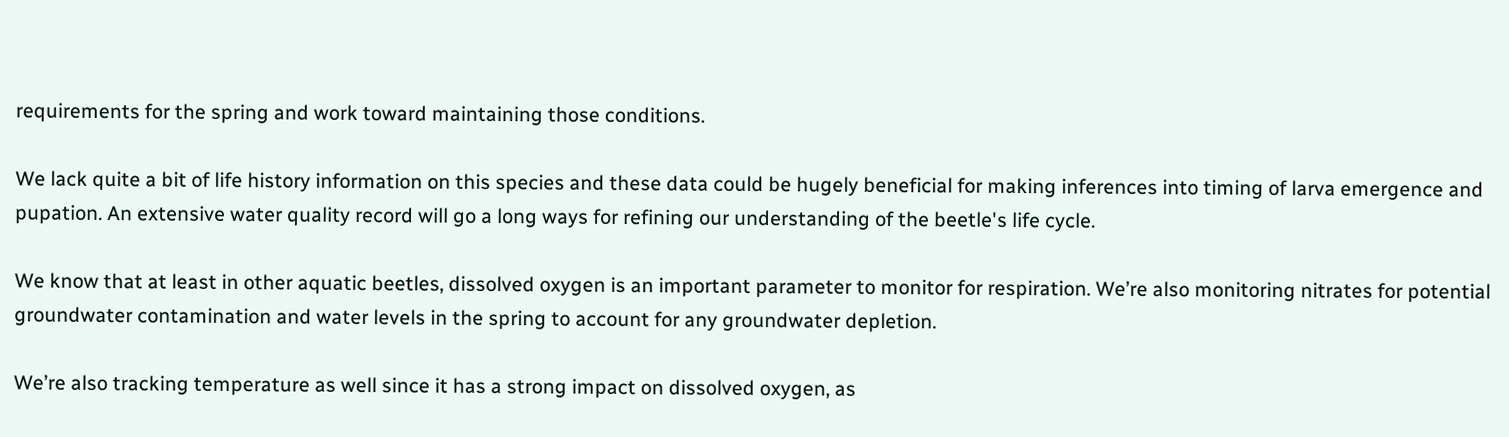requirements for the spring and work toward maintaining those conditions.

We lack quite a bit of life history information on this species and these data could be hugely beneficial for making inferences into timing of larva emergence and pupation. An extensive water quality record will go a long ways for refining our understanding of the beetle's life cycle.

We know that at least in other aquatic beetles, dissolved oxygen is an important parameter to monitor for respiration. We’re also monitoring nitrates for potential groundwater contamination and water levels in the spring to account for any groundwater depletion.

We’re also tracking temperature as well since it has a strong impact on dissolved oxygen, as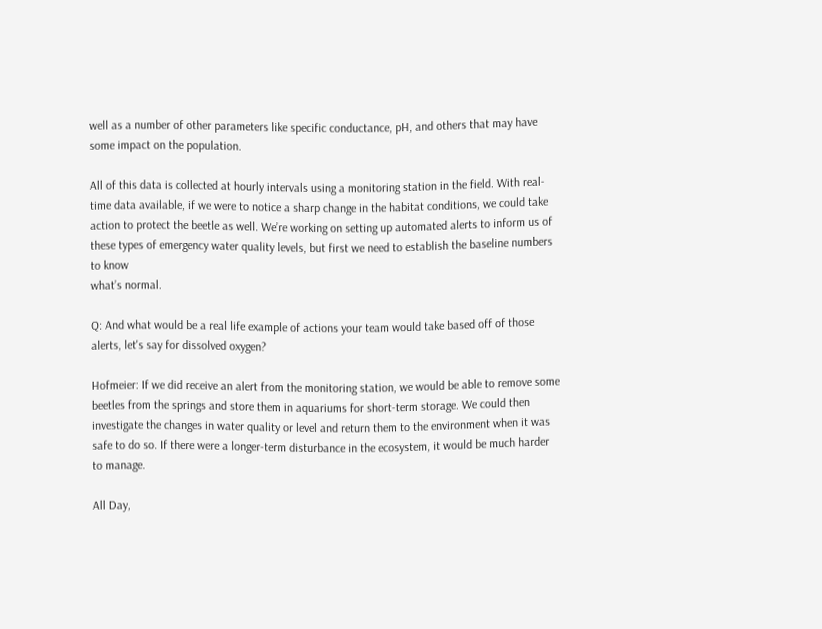well as a number of other parameters like specific conductance, pH, and others that may have some impact on the population.

All of this data is collected at hourly intervals using a monitoring station in the field. With real-time data available, if we were to notice a sharp change in the habitat conditions, we could take action to protect the beetle as well. We’re working on setting up automated alerts to inform us of these types of emergency water quality levels, but first we need to establish the baseline numbers to know
what’s normal.

Q: And what would be a real life example of actions your team would take based off of those alerts, let's say for dissolved oxygen?

Hofmeier: If we did receive an alert from the monitoring station, we would be able to remove some beetles from the springs and store them in aquariums for short-term storage. We could then investigate the changes in water quality or level and return them to the environment when it was safe to do so. If there were a longer-term disturbance in the ecosystem, it would be much harder to manage.

All Day,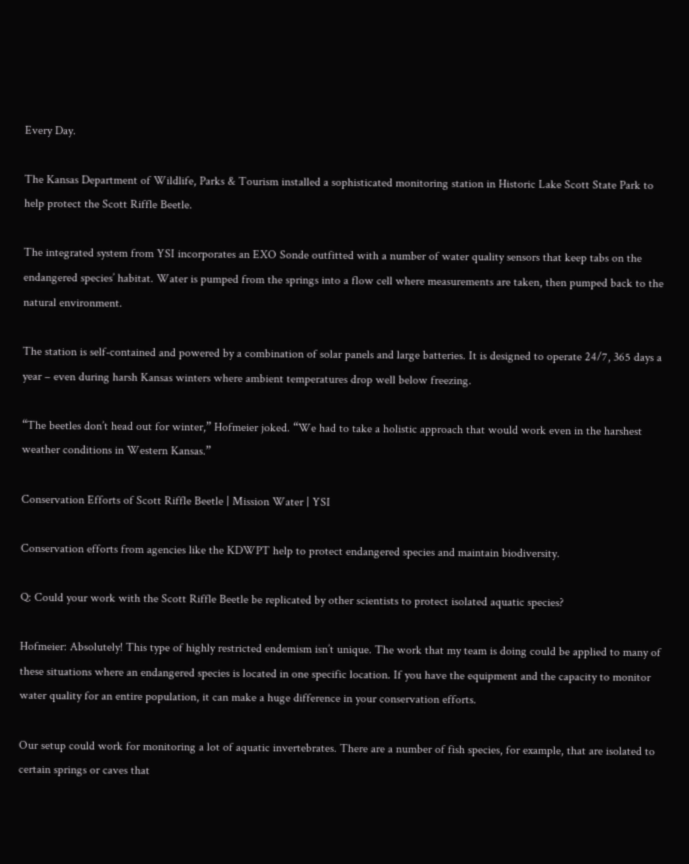Every Day.

The Kansas Department of Wildlife, Parks & Tourism installed a sophisticated monitoring station in Historic Lake Scott State Park to help protect the Scott Riffle Beetle.

The integrated system from YSI incorporates an EXO Sonde outfitted with a number of water quality sensors that keep tabs on the endangered species’ habitat. Water is pumped from the springs into a flow cell where measurements are taken, then pumped back to the natural environment.

The station is self-contained and powered by a combination of solar panels and large batteries. It is designed to operate 24/7, 365 days a year – even during harsh Kansas winters where ambient temperatures drop well below freezing.

“The beetles don’t head out for winter,” Hofmeier joked. “We had to take a holistic approach that would work even in the harshest weather conditions in Western Kansas.”

Conservation Efforts of Scott Riffle Beetle | Mission Water | YSI

Conservation efforts from agencies like the KDWPT help to protect endangered species and maintain biodiversity.

Q: Could your work with the Scott Riffle Beetle be replicated by other scientists to protect isolated aquatic species?

Hofmeier: Absolutely! This type of highly restricted endemism isn’t unique. The work that my team is doing could be applied to many of these situations where an endangered species is located in one specific location. If you have the equipment and the capacity to monitor water quality for an entire population, it can make a huge difference in your conservation efforts.

Our setup could work for monitoring a lot of aquatic invertebrates. There are a number of fish species, for example, that are isolated to certain springs or caves that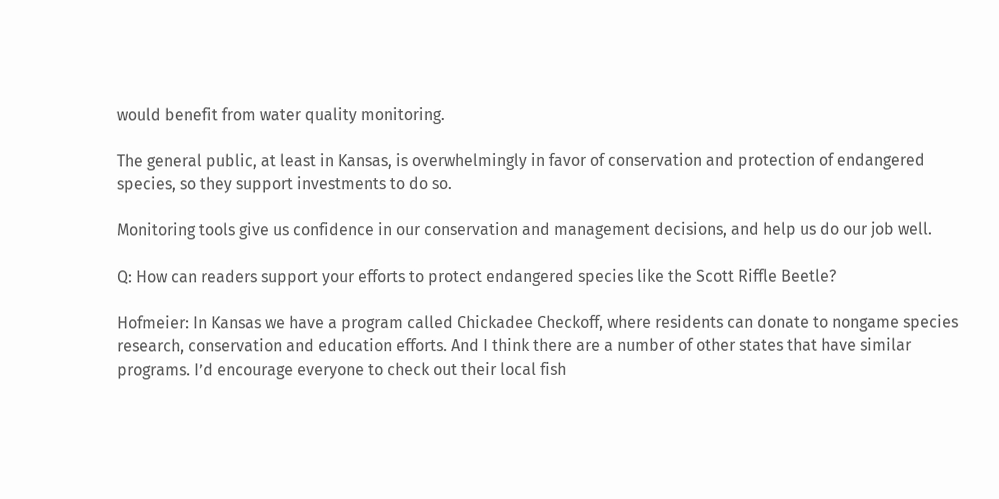would benefit from water quality monitoring.

The general public, at least in Kansas, is overwhelmingly in favor of conservation and protection of endangered species, so they support investments to do so.

Monitoring tools give us confidence in our conservation and management decisions, and help us do our job well.

Q: How can readers support your efforts to protect endangered species like the Scott Riffle Beetle?

Hofmeier: In Kansas we have a program called Chickadee Checkoff, where residents can donate to nongame species research, conservation and education efforts. And I think there are a number of other states that have similar programs. I’d encourage everyone to check out their local fish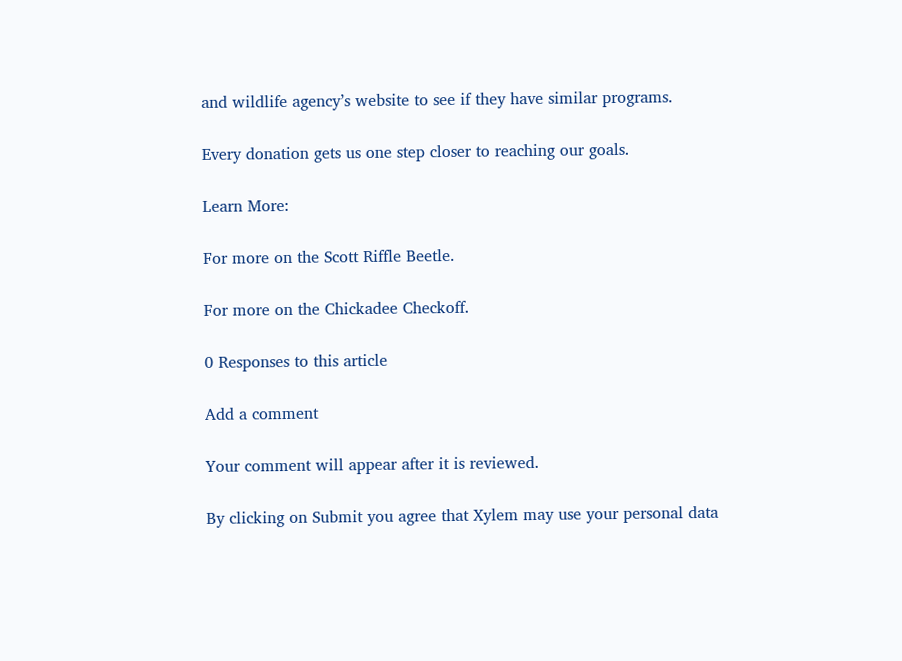and wildlife agency’s website to see if they have similar programs.

Every donation gets us one step closer to reaching our goals.

Learn More:

For more on the Scott Riffle Beetle.

For more on the Chickadee Checkoff.

0 Responses to this article

Add a comment

Your comment will appear after it is reviewed.

By clicking on Submit you agree that Xylem may use your personal data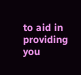to aid in providing you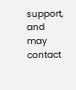support, and may contact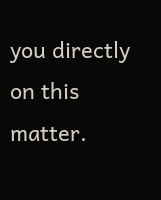you directly on this matter.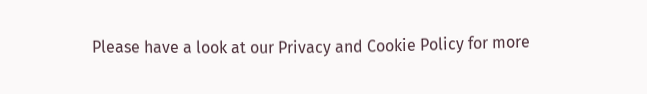Please have a look at our Privacy and Cookie Policy for more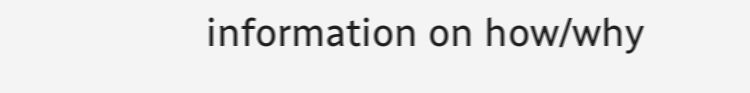information on how/why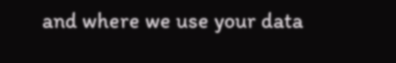and where we use your data